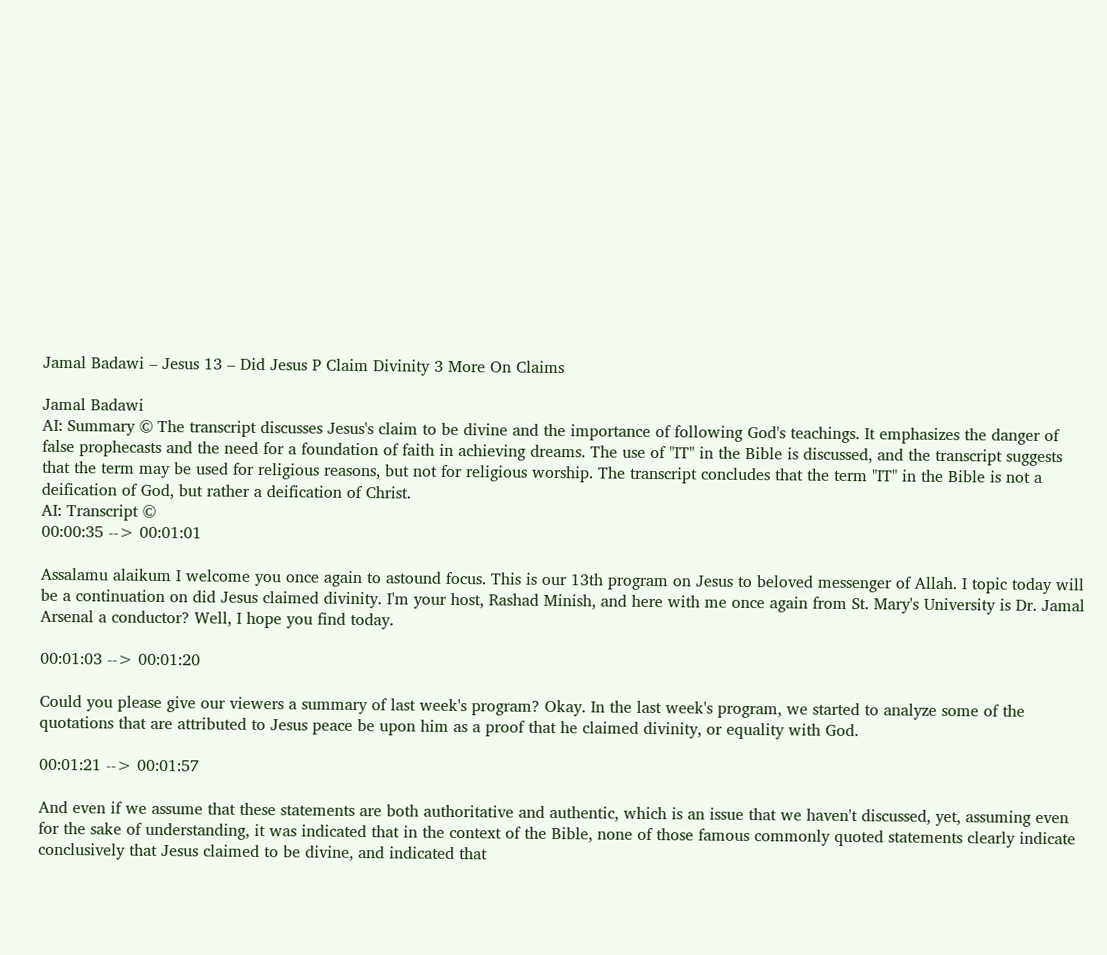Jamal Badawi – Jesus 13 – Did Jesus P Claim Divinity 3 More On Claims

Jamal Badawi
AI: Summary © The transcript discusses Jesus's claim to be divine and the importance of following God's teachings. It emphasizes the danger of false prophecasts and the need for a foundation of faith in achieving dreams. The use of "IT" in the Bible is discussed, and the transcript suggests that the term may be used for religious reasons, but not for religious worship. The transcript concludes that the term "IT" in the Bible is not a deification of God, but rather a deification of Christ.
AI: Transcript ©
00:00:35 --> 00:01:01

Assalamu alaikum I welcome you once again to astound focus. This is our 13th program on Jesus to beloved messenger of Allah. I topic today will be a continuation on did Jesus claimed divinity. I'm your host, Rashad Minish, and here with me once again from St. Mary's University is Dr. Jamal Arsenal a conductor? Well, I hope you find today.

00:01:03 --> 00:01:20

Could you please give our viewers a summary of last week's program? Okay. In the last week's program, we started to analyze some of the quotations that are attributed to Jesus peace be upon him as a proof that he claimed divinity, or equality with God.

00:01:21 --> 00:01:57

And even if we assume that these statements are both authoritative and authentic, which is an issue that we haven't discussed, yet, assuming even for the sake of understanding, it was indicated that in the context of the Bible, none of those famous commonly quoted statements clearly indicate conclusively that Jesus claimed to be divine, and indicated that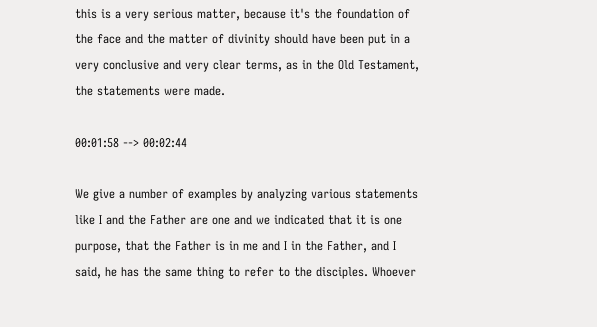this is a very serious matter, because it's the foundation of the face and the matter of divinity should have been put in a very conclusive and very clear terms, as in the Old Testament, the statements were made.

00:01:58 --> 00:02:44

We give a number of examples by analyzing various statements like I and the Father are one and we indicated that it is one purpose, that the Father is in me and I in the Father, and I said, he has the same thing to refer to the disciples. Whoever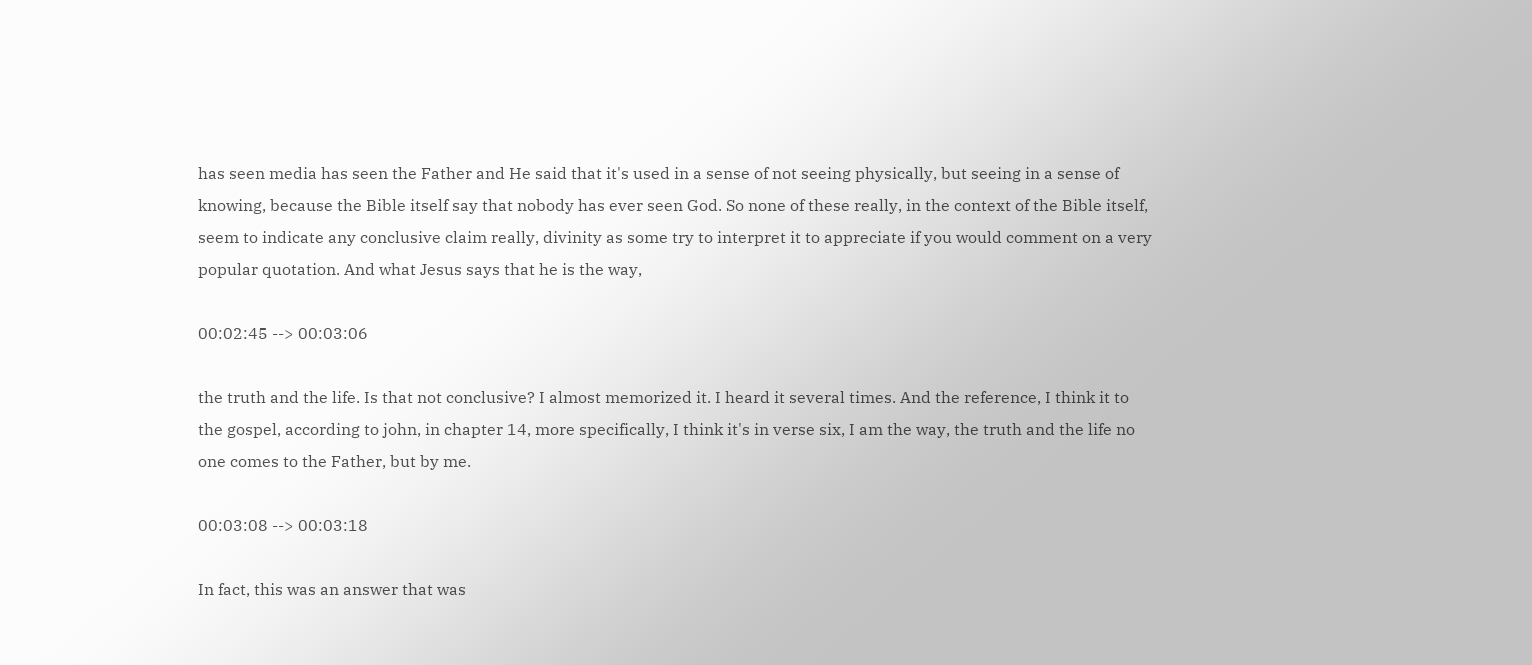has seen media has seen the Father and He said that it's used in a sense of not seeing physically, but seeing in a sense of knowing, because the Bible itself say that nobody has ever seen God. So none of these really, in the context of the Bible itself, seem to indicate any conclusive claim really, divinity as some try to interpret it to appreciate if you would comment on a very popular quotation. And what Jesus says that he is the way,

00:02:45 --> 00:03:06

the truth and the life. Is that not conclusive? I almost memorized it. I heard it several times. And the reference, I think it to the gospel, according to john, in chapter 14, more specifically, I think it's in verse six, I am the way, the truth and the life no one comes to the Father, but by me.

00:03:08 --> 00:03:18

In fact, this was an answer that was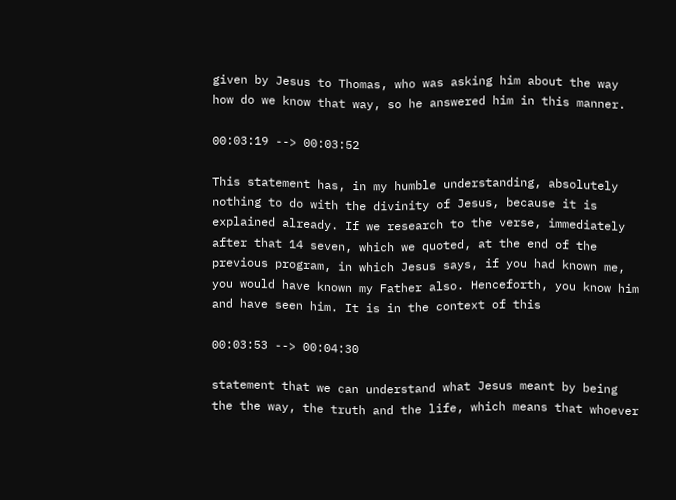given by Jesus to Thomas, who was asking him about the way how do we know that way, so he answered him in this manner.

00:03:19 --> 00:03:52

This statement has, in my humble understanding, absolutely nothing to do with the divinity of Jesus, because it is explained already. If we research to the verse, immediately after that 14 seven, which we quoted, at the end of the previous program, in which Jesus says, if you had known me, you would have known my Father also. Henceforth, you know him and have seen him. It is in the context of this

00:03:53 --> 00:04:30

statement that we can understand what Jesus meant by being the the way, the truth and the life, which means that whoever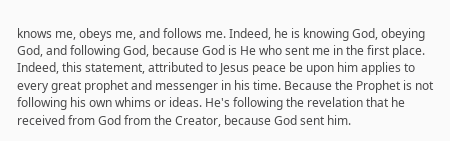knows me, obeys me, and follows me. Indeed, he is knowing God, obeying God, and following God, because God is He who sent me in the first place. Indeed, this statement, attributed to Jesus peace be upon him applies to every great prophet and messenger in his time. Because the Prophet is not following his own whims or ideas. He's following the revelation that he received from God from the Creator, because God sent him.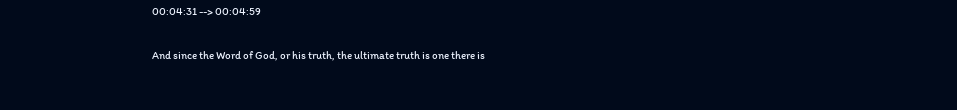00:04:31 --> 00:04:59

And since the Word of God, or his truth, the ultimate truth is one there is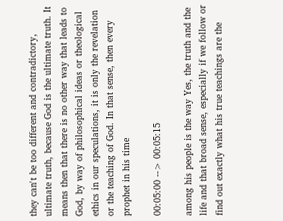they can't be too different and contradictory, ultimate truth, because God is the ultimate truth. It means then that there is no other way that leads to God, by way of philosophical ideas or theological ethics in our speculations, it is only the revelation or the teaching of God. In that sense, then every prophet in his time

00:05:00 --> 00:05:15

among his people is the way Yes, the truth and the life and that broad sense, especially if we follow or find out exactly what his true teachings are the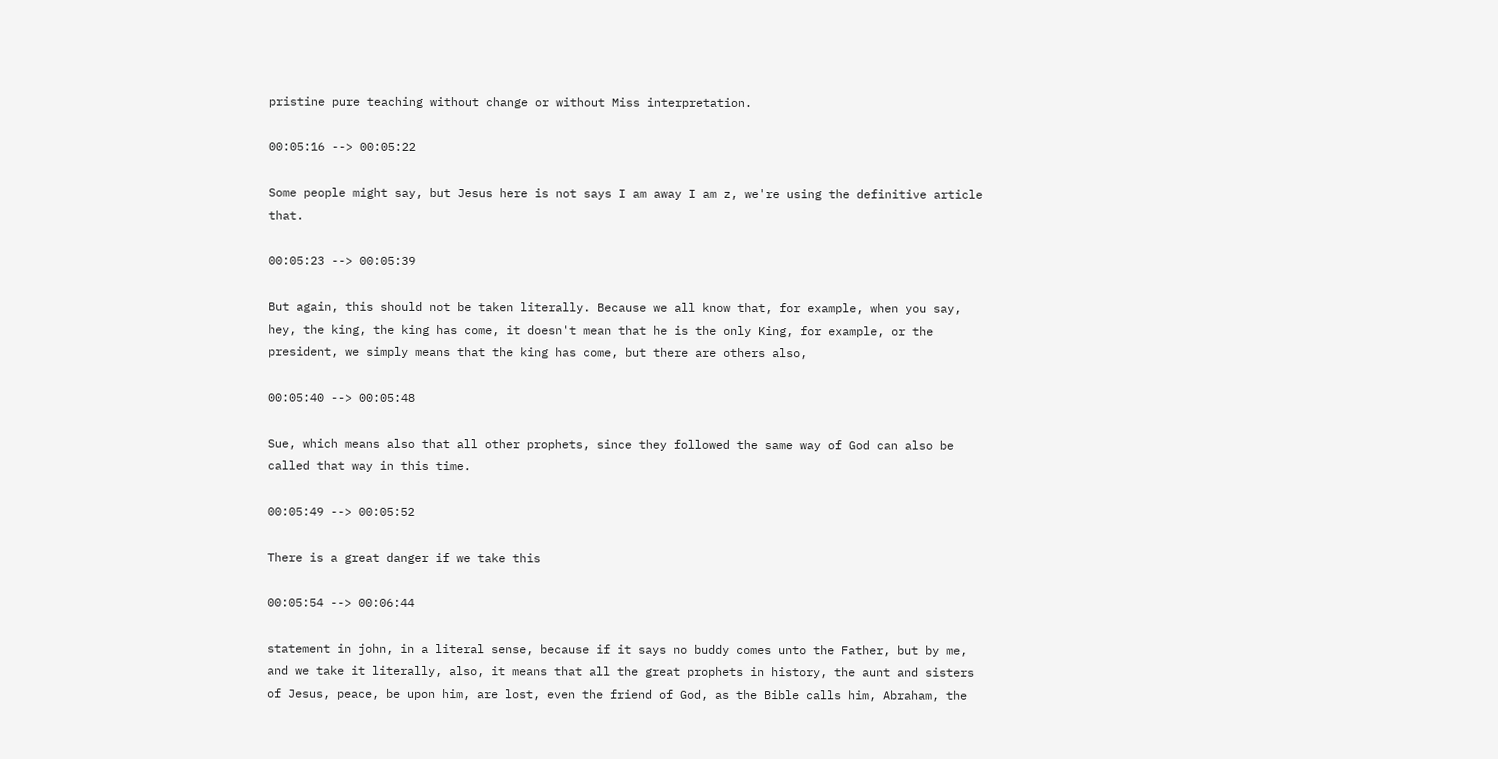pristine pure teaching without change or without Miss interpretation.

00:05:16 --> 00:05:22

Some people might say, but Jesus here is not says I am away I am z, we're using the definitive article that.

00:05:23 --> 00:05:39

But again, this should not be taken literally. Because we all know that, for example, when you say, hey, the king, the king has come, it doesn't mean that he is the only King, for example, or the president, we simply means that the king has come, but there are others also,

00:05:40 --> 00:05:48

Sue, which means also that all other prophets, since they followed the same way of God can also be called that way in this time.

00:05:49 --> 00:05:52

There is a great danger if we take this

00:05:54 --> 00:06:44

statement in john, in a literal sense, because if it says no buddy comes unto the Father, but by me, and we take it literally, also, it means that all the great prophets in history, the aunt and sisters of Jesus, peace, be upon him, are lost, even the friend of God, as the Bible calls him, Abraham, the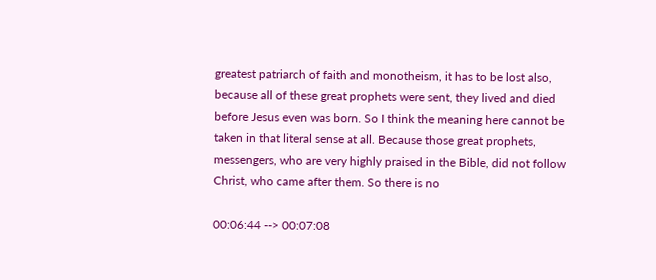greatest patriarch of faith and monotheism, it has to be lost also, because all of these great prophets were sent, they lived and died before Jesus even was born. So I think the meaning here cannot be taken in that literal sense at all. Because those great prophets, messengers, who are very highly praised in the Bible, did not follow Christ, who came after them. So there is no

00:06:44 --> 00:07:08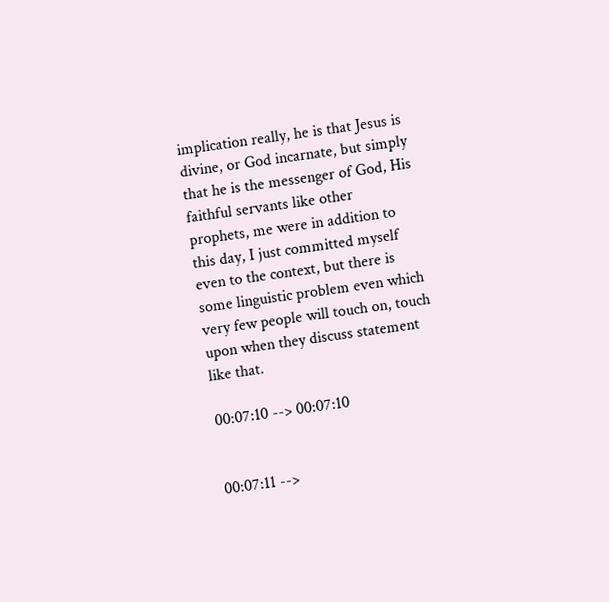implication really, he is that Jesus is divine, or God incarnate, but simply that he is the messenger of God, His faithful servants like other prophets, me were in addition to this day, I just committed myself even to the context, but there is some linguistic problem even which very few people will touch on, touch upon when they discuss statement like that.

00:07:10 --> 00:07:10


00:07:11 -->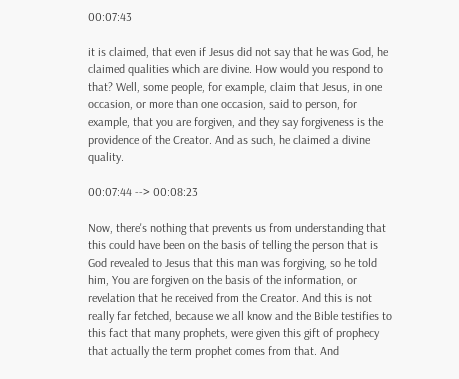00:07:43

it is claimed, that even if Jesus did not say that he was God, he claimed qualities which are divine. How would you respond to that? Well, some people, for example, claim that Jesus, in one occasion, or more than one occasion, said to person, for example, that you are forgiven, and they say forgiveness is the providence of the Creator. And as such, he claimed a divine quality.

00:07:44 --> 00:08:23

Now, there's nothing that prevents us from understanding that this could have been on the basis of telling the person that is God revealed to Jesus that this man was forgiving, so he told him, You are forgiven on the basis of the information, or revelation that he received from the Creator. And this is not really far fetched, because we all know and the Bible testifies to this fact that many prophets, were given this gift of prophecy that actually the term prophet comes from that. And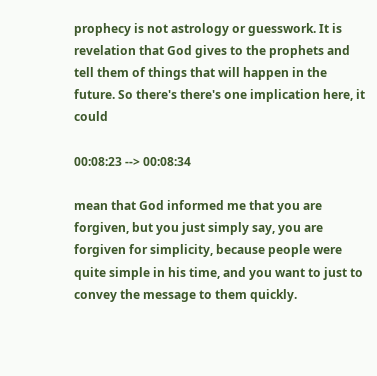prophecy is not astrology or guesswork. It is revelation that God gives to the prophets and tell them of things that will happen in the future. So there's there's one implication here, it could

00:08:23 --> 00:08:34

mean that God informed me that you are forgiven, but you just simply say, you are forgiven for simplicity, because people were quite simple in his time, and you want to just to convey the message to them quickly.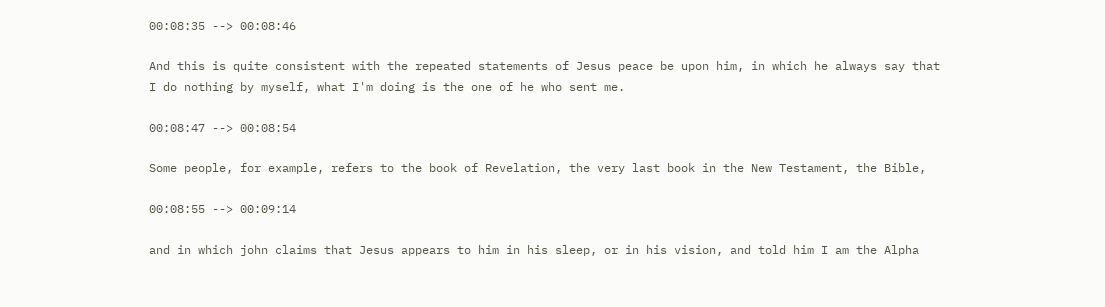00:08:35 --> 00:08:46

And this is quite consistent with the repeated statements of Jesus peace be upon him, in which he always say that I do nothing by myself, what I'm doing is the one of he who sent me.

00:08:47 --> 00:08:54

Some people, for example, refers to the book of Revelation, the very last book in the New Testament, the Bible,

00:08:55 --> 00:09:14

and in which john claims that Jesus appears to him in his sleep, or in his vision, and told him I am the Alpha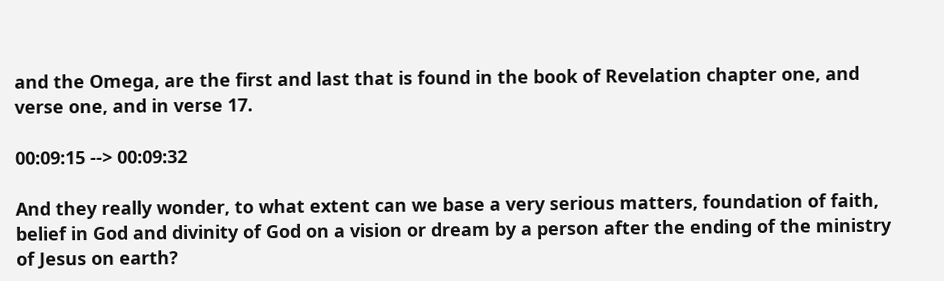and the Omega, are the first and last that is found in the book of Revelation chapter one, and verse one, and in verse 17.

00:09:15 --> 00:09:32

And they really wonder, to what extent can we base a very serious matters, foundation of faith, belief in God and divinity of God on a vision or dream by a person after the ending of the ministry of Jesus on earth?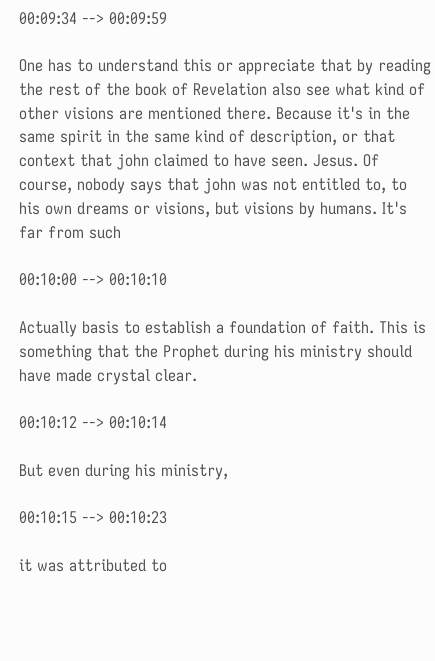00:09:34 --> 00:09:59

One has to understand this or appreciate that by reading the rest of the book of Revelation also see what kind of other visions are mentioned there. Because it's in the same spirit in the same kind of description, or that context that john claimed to have seen. Jesus. Of course, nobody says that john was not entitled to, to his own dreams or visions, but visions by humans. It's far from such

00:10:00 --> 00:10:10

Actually basis to establish a foundation of faith. This is something that the Prophet during his ministry should have made crystal clear.

00:10:12 --> 00:10:14

But even during his ministry,

00:10:15 --> 00:10:23

it was attributed to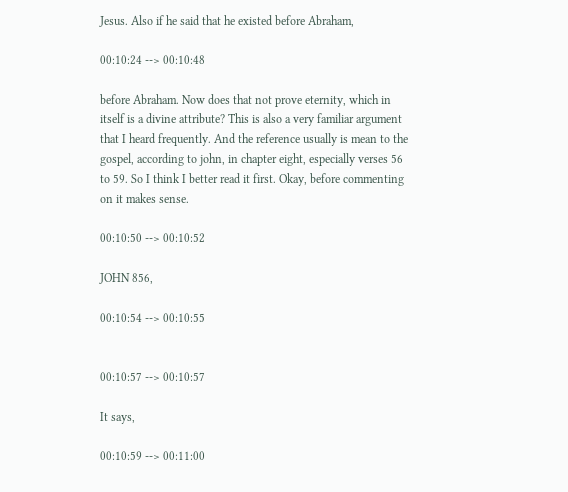Jesus. Also if he said that he existed before Abraham,

00:10:24 --> 00:10:48

before Abraham. Now does that not prove eternity, which in itself is a divine attribute? This is also a very familiar argument that I heard frequently. And the reference usually is mean to the gospel, according to john, in chapter eight, especially verses 56 to 59. So I think I better read it first. Okay, before commenting on it makes sense.

00:10:50 --> 00:10:52

JOHN 856,

00:10:54 --> 00:10:55


00:10:57 --> 00:10:57

It says,

00:10:59 --> 00:11:00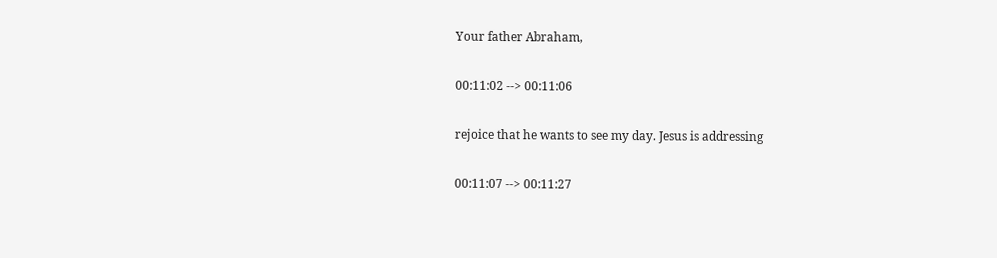Your father Abraham,

00:11:02 --> 00:11:06

rejoice that he wants to see my day. Jesus is addressing

00:11:07 --> 00:11:27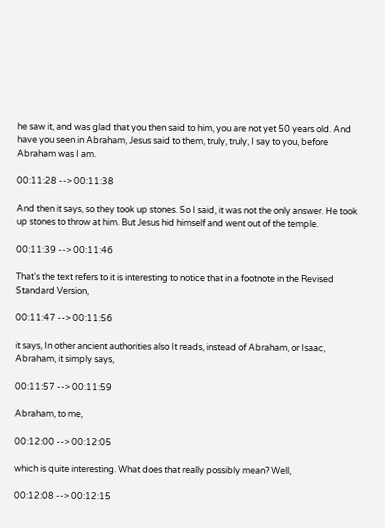he saw it, and was glad that you then said to him, you are not yet 50 years old. And have you seen in Abraham, Jesus said to them, truly, truly, I say to you, before Abraham was I am.

00:11:28 --> 00:11:38

And then it says, so they took up stones. So I said, it was not the only answer. He took up stones to throw at him. But Jesus hid himself and went out of the temple.

00:11:39 --> 00:11:46

That's the text refers to it is interesting to notice that in a footnote in the Revised Standard Version,

00:11:47 --> 00:11:56

it says, In other ancient authorities also It reads, instead of Abraham, or Isaac, Abraham, it simply says,

00:11:57 --> 00:11:59

Abraham, to me,

00:12:00 --> 00:12:05

which is quite interesting. What does that really possibly mean? Well,

00:12:08 --> 00:12:15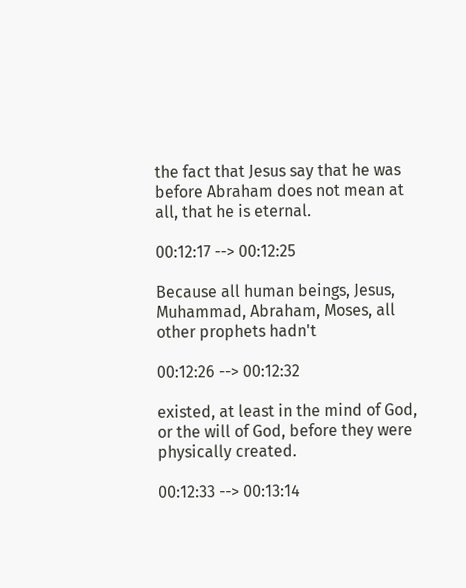the fact that Jesus say that he was before Abraham does not mean at all, that he is eternal.

00:12:17 --> 00:12:25

Because all human beings, Jesus, Muhammad, Abraham, Moses, all other prophets hadn't

00:12:26 --> 00:12:32

existed, at least in the mind of God, or the will of God, before they were physically created.

00:12:33 --> 00:13:14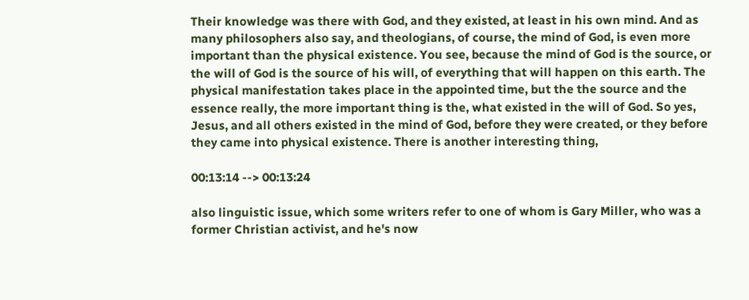Their knowledge was there with God, and they existed, at least in his own mind. And as many philosophers also say, and theologians, of course, the mind of God, is even more important than the physical existence. You see, because the mind of God is the source, or the will of God is the source of his will, of everything that will happen on this earth. The physical manifestation takes place in the appointed time, but the the source and the essence really, the more important thing is the, what existed in the will of God. So yes, Jesus, and all others existed in the mind of God, before they were created, or they before they came into physical existence. There is another interesting thing,

00:13:14 --> 00:13:24

also linguistic issue, which some writers refer to one of whom is Gary Miller, who was a former Christian activist, and he's now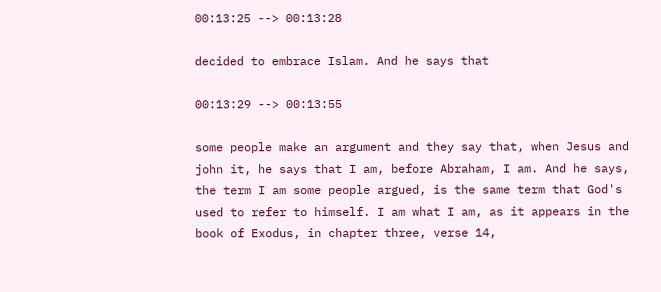00:13:25 --> 00:13:28

decided to embrace Islam. And he says that

00:13:29 --> 00:13:55

some people make an argument and they say that, when Jesus and john it, he says that I am, before Abraham, I am. And he says, the term I am some people argued, is the same term that God's used to refer to himself. I am what I am, as it appears in the book of Exodus, in chapter three, verse 14,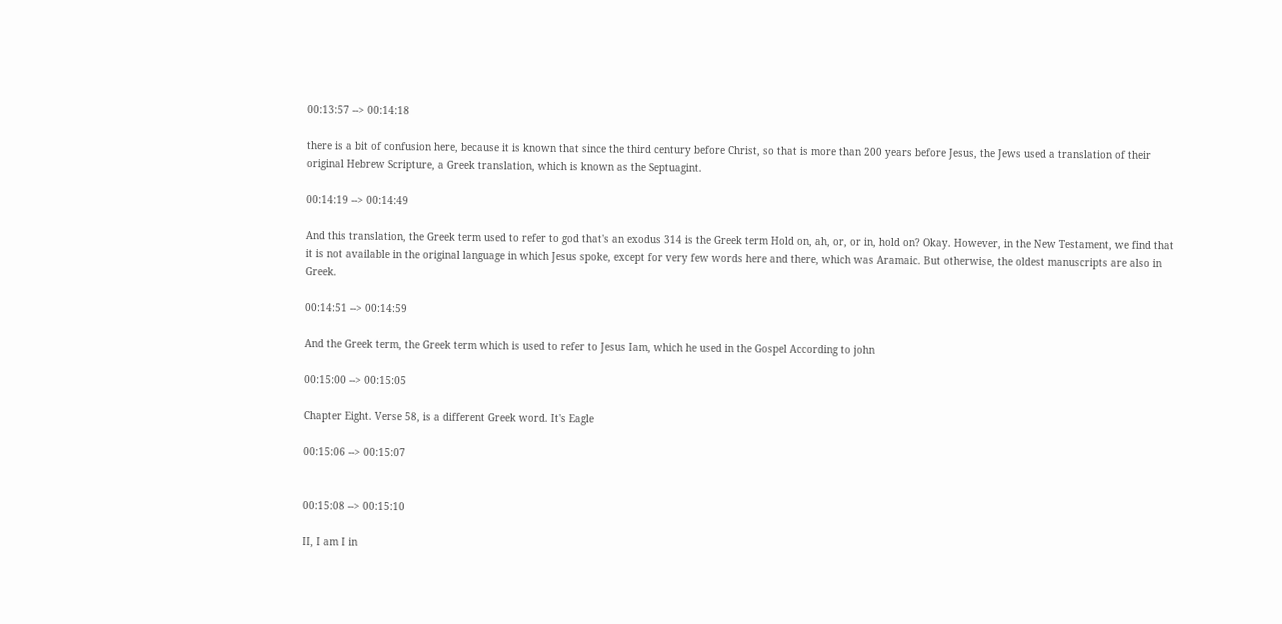00:13:57 --> 00:14:18

there is a bit of confusion here, because it is known that since the third century before Christ, so that is more than 200 years before Jesus, the Jews used a translation of their original Hebrew Scripture, a Greek translation, which is known as the Septuagint.

00:14:19 --> 00:14:49

And this translation, the Greek term used to refer to god that's an exodus 314 is the Greek term Hold on, ah, or, or in, hold on? Okay. However, in the New Testament, we find that it is not available in the original language in which Jesus spoke, except for very few words here and there, which was Aramaic. But otherwise, the oldest manuscripts are also in Greek.

00:14:51 --> 00:14:59

And the Greek term, the Greek term which is used to refer to Jesus Iam, which he used in the Gospel According to john

00:15:00 --> 00:15:05

Chapter Eight. Verse 58, is a different Greek word. It's Eagle

00:15:06 --> 00:15:07


00:15:08 --> 00:15:10

II, I am I in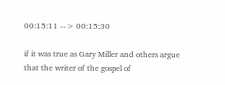00:15:11 --> 00:15:30

if it was true as Gary Miller and others argue that the writer of the gospel of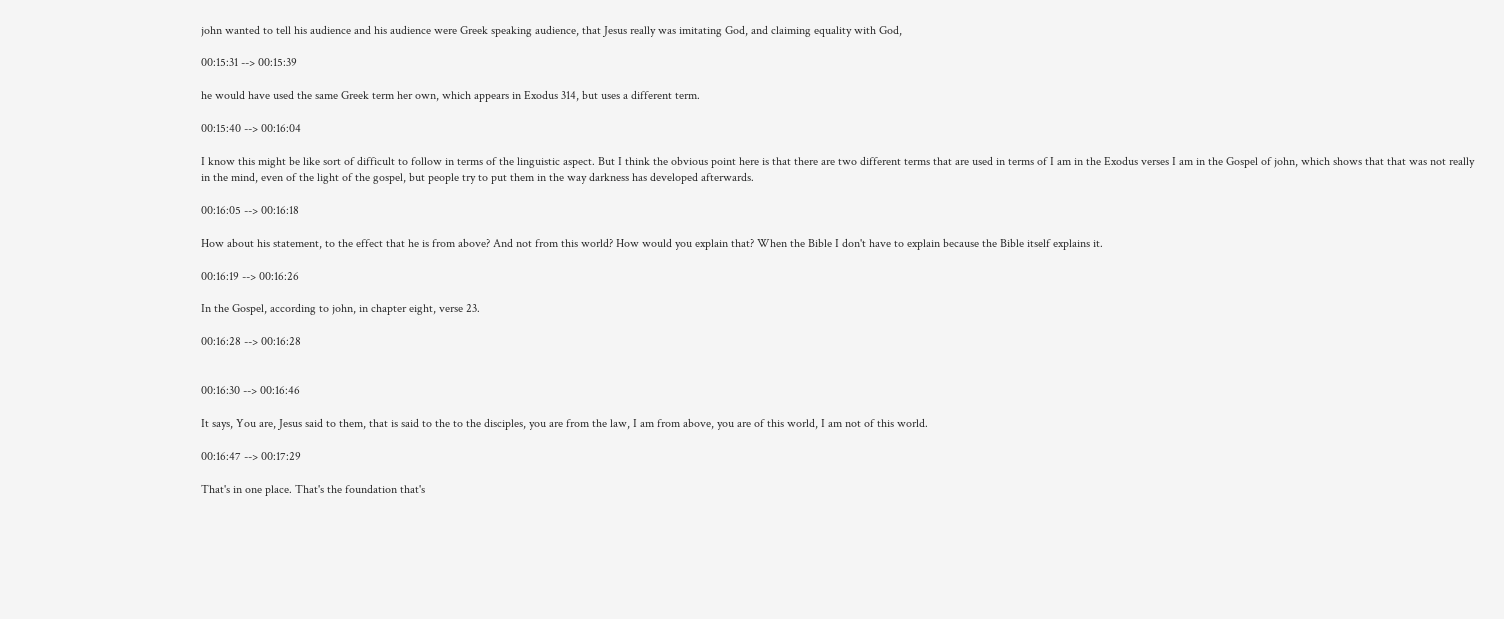john wanted to tell his audience and his audience were Greek speaking audience, that Jesus really was imitating God, and claiming equality with God,

00:15:31 --> 00:15:39

he would have used the same Greek term her own, which appears in Exodus 314, but uses a different term.

00:15:40 --> 00:16:04

I know this might be like sort of difficult to follow in terms of the linguistic aspect. But I think the obvious point here is that there are two different terms that are used in terms of I am in the Exodus verses I am in the Gospel of john, which shows that that was not really in the mind, even of the light of the gospel, but people try to put them in the way darkness has developed afterwards.

00:16:05 --> 00:16:18

How about his statement, to the effect that he is from above? And not from this world? How would you explain that? When the Bible I don't have to explain because the Bible itself explains it.

00:16:19 --> 00:16:26

In the Gospel, according to john, in chapter eight, verse 23.

00:16:28 --> 00:16:28


00:16:30 --> 00:16:46

It says, You are, Jesus said to them, that is said to the to the disciples, you are from the law, I am from above, you are of this world, I am not of this world.

00:16:47 --> 00:17:29

That's in one place. That's the foundation that's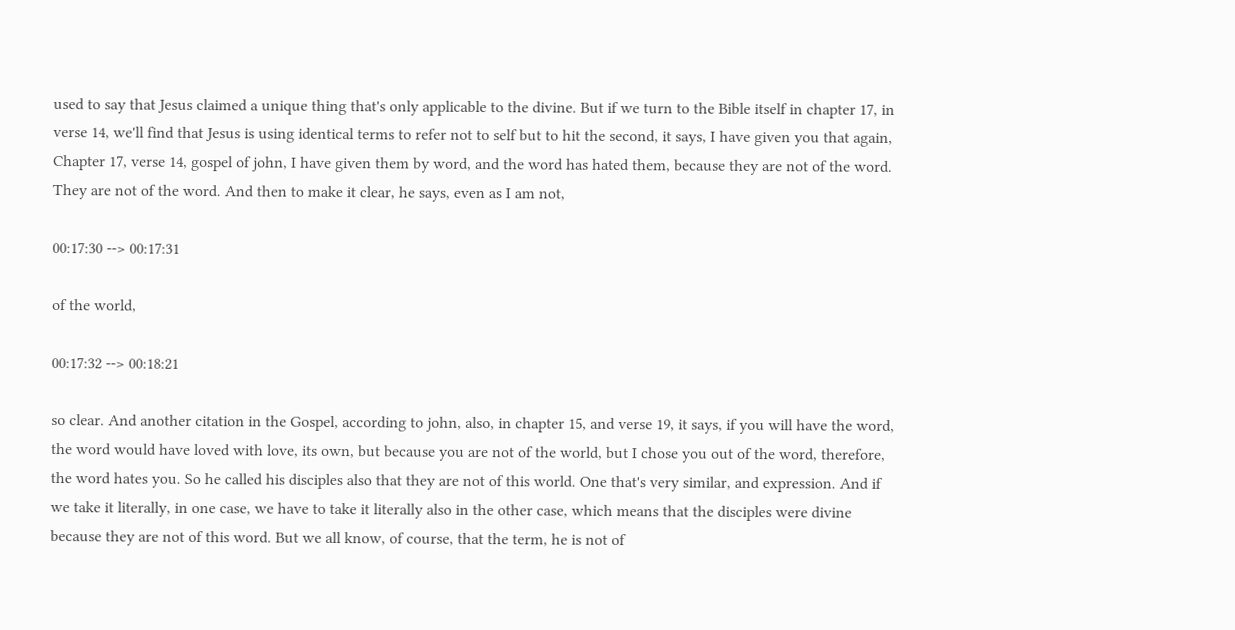used to say that Jesus claimed a unique thing that's only applicable to the divine. But if we turn to the Bible itself in chapter 17, in verse 14, we'll find that Jesus is using identical terms to refer not to self but to hit the second, it says, I have given you that again, Chapter 17, verse 14, gospel of john, I have given them by word, and the word has hated them, because they are not of the word. They are not of the word. And then to make it clear, he says, even as I am not,

00:17:30 --> 00:17:31

of the world,

00:17:32 --> 00:18:21

so clear. And another citation in the Gospel, according to john, also, in chapter 15, and verse 19, it says, if you will have the word, the word would have loved with love, its own, but because you are not of the world, but I chose you out of the word, therefore, the word hates you. So he called his disciples also that they are not of this world. One that's very similar, and expression. And if we take it literally, in one case, we have to take it literally also in the other case, which means that the disciples were divine because they are not of this word. But we all know, of course, that the term, he is not of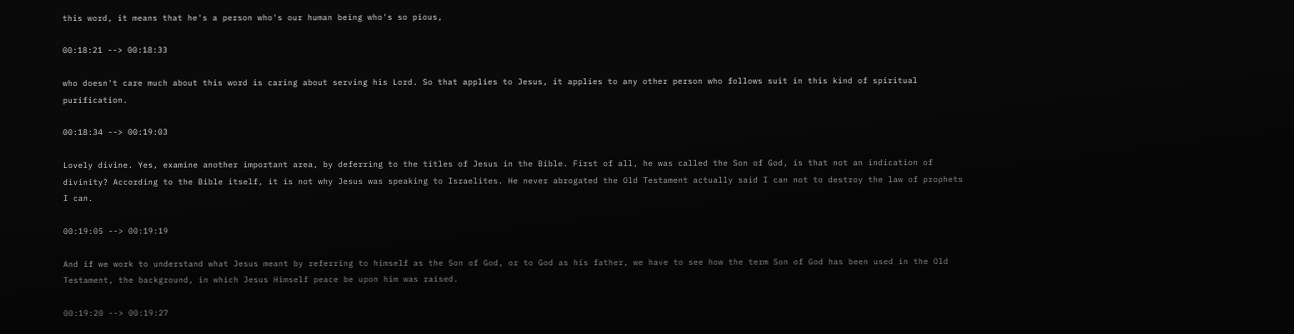this word, it means that he's a person who's our human being who's so pious,

00:18:21 --> 00:18:33

who doesn't care much about this word is caring about serving his Lord. So that applies to Jesus, it applies to any other person who follows suit in this kind of spiritual purification.

00:18:34 --> 00:19:03

Lovely divine. Yes, examine another important area, by deferring to the titles of Jesus in the Bible. First of all, he was called the Son of God, is that not an indication of divinity? According to the Bible itself, it is not why Jesus was speaking to Israelites. He never abrogated the Old Testament actually said I can not to destroy the law of prophets I can.

00:19:05 --> 00:19:19

And if we work to understand what Jesus meant by referring to himself as the Son of God, or to God as his father, we have to see how the term Son of God has been used in the Old Testament, the background, in which Jesus Himself peace be upon him was raised.

00:19:20 --> 00:19:27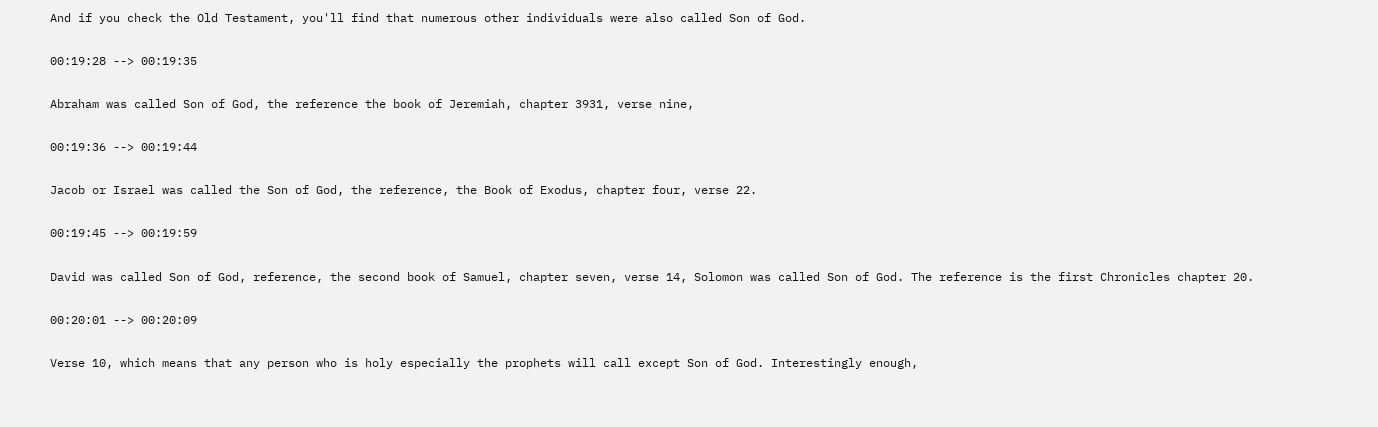And if you check the Old Testament, you'll find that numerous other individuals were also called Son of God.

00:19:28 --> 00:19:35

Abraham was called Son of God, the reference the book of Jeremiah, chapter 3931, verse nine,

00:19:36 --> 00:19:44

Jacob or Israel was called the Son of God, the reference, the Book of Exodus, chapter four, verse 22.

00:19:45 --> 00:19:59

David was called Son of God, reference, the second book of Samuel, chapter seven, verse 14, Solomon was called Son of God. The reference is the first Chronicles chapter 20.

00:20:01 --> 00:20:09

Verse 10, which means that any person who is holy especially the prophets will call except Son of God. Interestingly enough,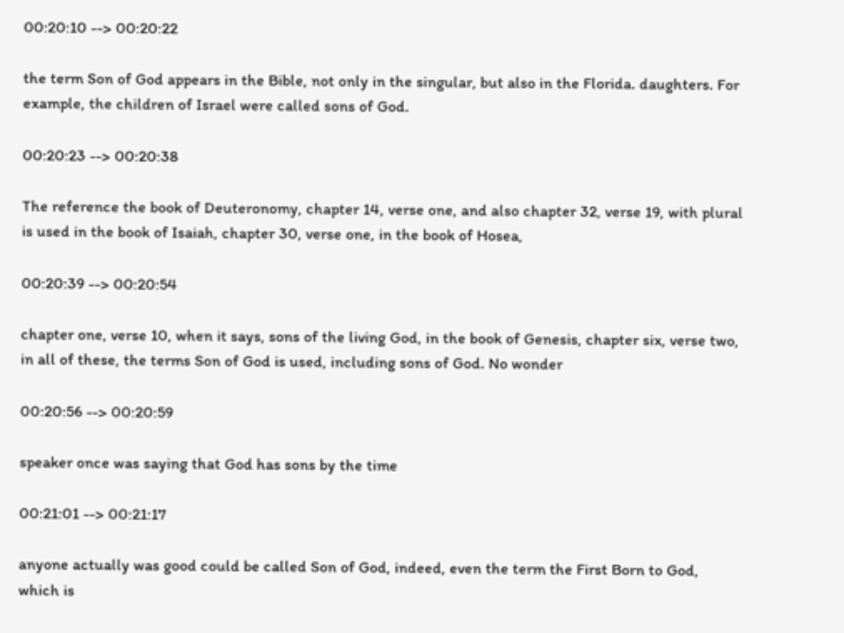00:20:10 --> 00:20:22

the term Son of God appears in the Bible, not only in the singular, but also in the Florida. daughters. For example, the children of Israel were called sons of God.

00:20:23 --> 00:20:38

The reference the book of Deuteronomy, chapter 14, verse one, and also chapter 32, verse 19, with plural is used in the book of Isaiah, chapter 30, verse one, in the book of Hosea,

00:20:39 --> 00:20:54

chapter one, verse 10, when it says, sons of the living God, in the book of Genesis, chapter six, verse two, in all of these, the terms Son of God is used, including sons of God. No wonder

00:20:56 --> 00:20:59

speaker once was saying that God has sons by the time

00:21:01 --> 00:21:17

anyone actually was good could be called Son of God, indeed, even the term the First Born to God, which is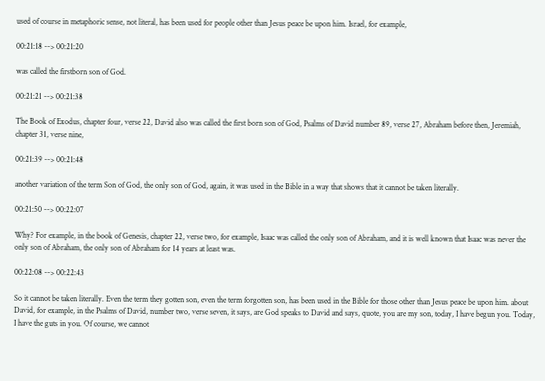used of course in metaphoric sense, not literal, has been used for people other than Jesus peace be upon him. Israel, for example,

00:21:18 --> 00:21:20

was called the firstborn son of God.

00:21:21 --> 00:21:38

The Book of Exodus, chapter four, verse 22, David also was called the first born son of God, Psalms of David number 89, verse 27, Abraham before then, Jeremiah, chapter 31, verse nine,

00:21:39 --> 00:21:48

another variation of the term Son of God, the only son of God, again, it was used in the Bible in a way that shows that it cannot be taken literally.

00:21:50 --> 00:22:07

Why? For example, in the book of Genesis, chapter 22, verse two, for example, Isaac was called the only son of Abraham, and it is well known that Isaac was never the only son of Abraham, the only son of Abraham for 14 years at least was.

00:22:08 --> 00:22:43

So it cannot be taken literally. Even the term they gotten son, even the term forgotten son, has been used in the Bible for those other than Jesus peace be upon him. about David, for example, in the Psalms of David, number two, verse seven, it says, are God speaks to David and says, quote, you are my son, today, I have begun you. Today, I have the guts in you. Of course, we cannot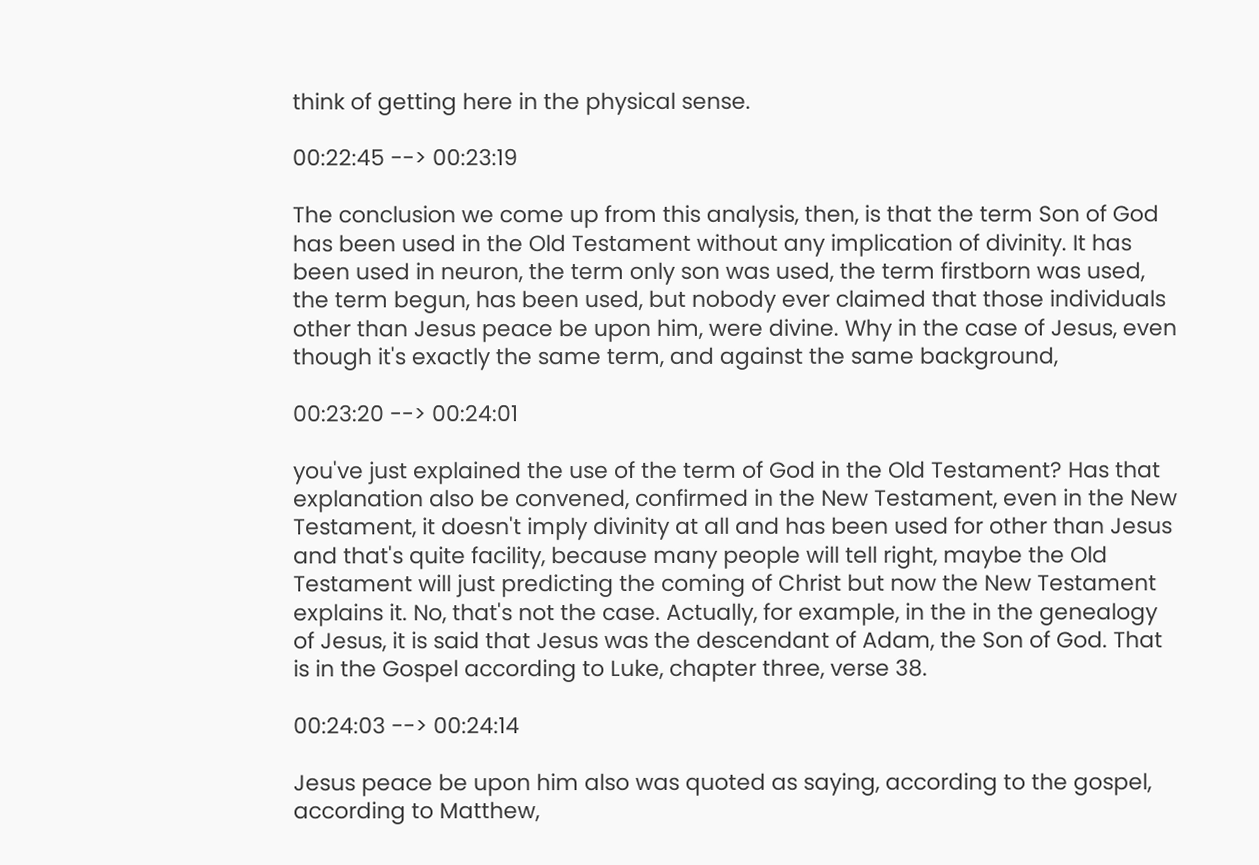think of getting here in the physical sense.

00:22:45 --> 00:23:19

The conclusion we come up from this analysis, then, is that the term Son of God has been used in the Old Testament without any implication of divinity. It has been used in neuron, the term only son was used, the term firstborn was used, the term begun, has been used, but nobody ever claimed that those individuals other than Jesus peace be upon him, were divine. Why in the case of Jesus, even though it's exactly the same term, and against the same background,

00:23:20 --> 00:24:01

you've just explained the use of the term of God in the Old Testament? Has that explanation also be convened, confirmed in the New Testament, even in the New Testament, it doesn't imply divinity at all and has been used for other than Jesus and that's quite facility, because many people will tell right, maybe the Old Testament will just predicting the coming of Christ but now the New Testament explains it. No, that's not the case. Actually, for example, in the in the genealogy of Jesus, it is said that Jesus was the descendant of Adam, the Son of God. That is in the Gospel according to Luke, chapter three, verse 38.

00:24:03 --> 00:24:14

Jesus peace be upon him also was quoted as saying, according to the gospel, according to Matthew,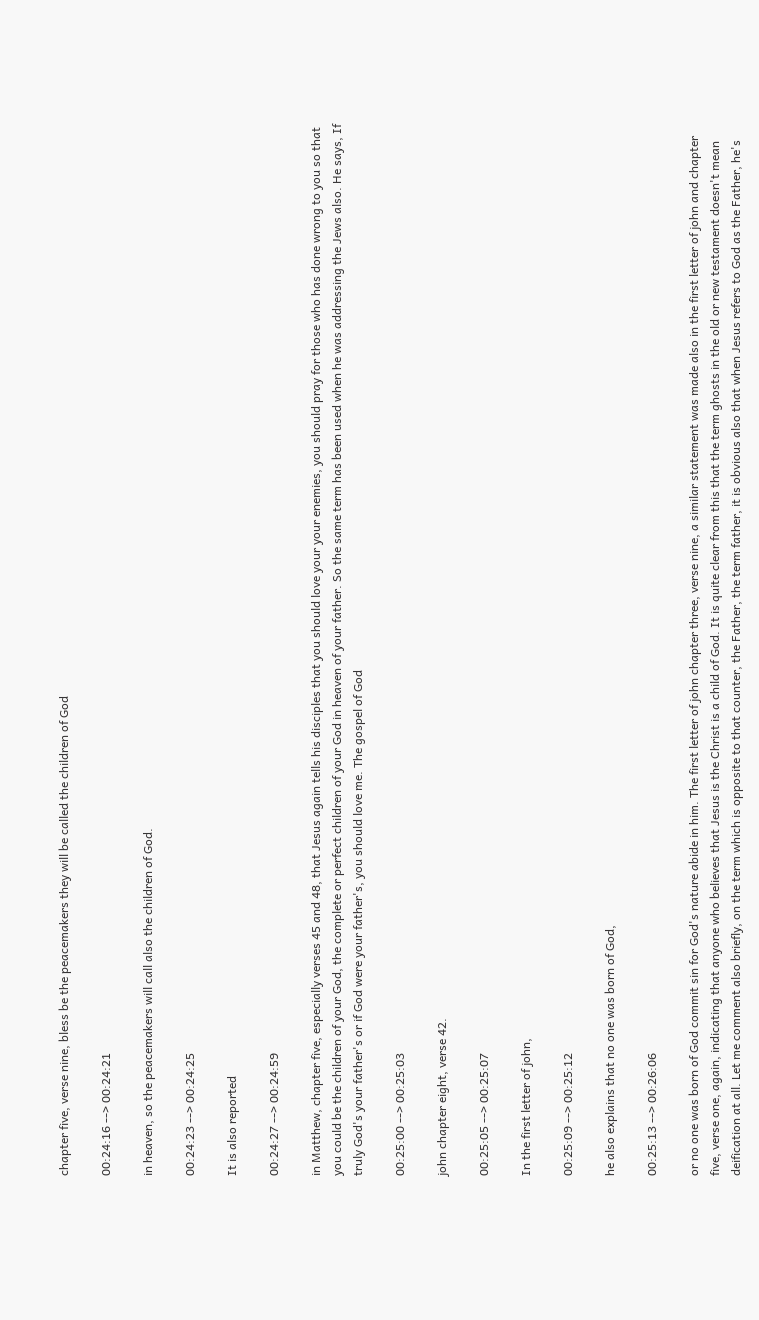chapter five, verse nine, bless be the peacemakers they will be called the children of God

00:24:16 --> 00:24:21

in heaven, so the peacemakers will call also the children of God.

00:24:23 --> 00:24:25

It is also reported

00:24:27 --> 00:24:59

in Matthew, chapter five, especially verses 45 and 48, that Jesus again tells his disciples that you should love your your enemies, you should pray for those who has done wrong to you so that you could be the children of your God, the complete or perfect children of your God in heaven of your father. So the same term has been used when he was addressing the Jews also. He says, If truly God's your father's or if God were your father's, you should love me. The gospel of God

00:25:00 --> 00:25:03

john chapter eight, verse 42.

00:25:05 --> 00:25:07

In the first letter of john,

00:25:09 --> 00:25:12

he also explains that no one was born of God,

00:25:13 --> 00:26:06

or no one was born of God commit sin for God's nature abide in him. The first letter of john chapter three, verse nine, a similar statement was made also in the first letter of john and chapter five, verse one, again, indicating that anyone who believes that Jesus is the Christ is a child of God. It is quite clear from this that the term ghosts in the old or new testament doesn't mean deification at all. Let me comment also briefly, on the term which is opposite to that counter, the Father, the term father, it is obvious also that when Jesus refers to God as the Father, he's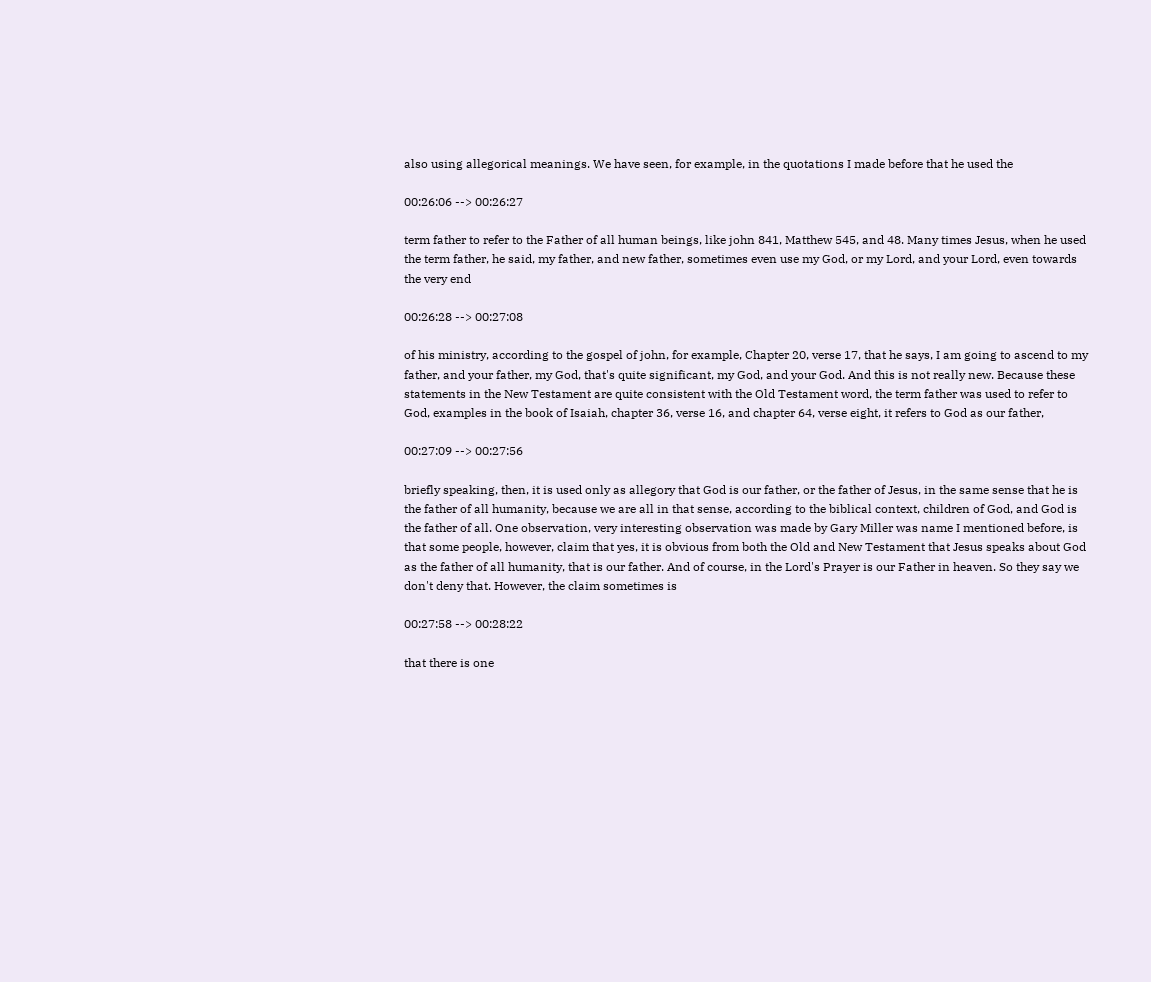also using allegorical meanings. We have seen, for example, in the quotations I made before that he used the

00:26:06 --> 00:26:27

term father to refer to the Father of all human beings, like john 841, Matthew 545, and 48. Many times Jesus, when he used the term father, he said, my father, and new father, sometimes even use my God, or my Lord, and your Lord, even towards the very end

00:26:28 --> 00:27:08

of his ministry, according to the gospel of john, for example, Chapter 20, verse 17, that he says, I am going to ascend to my father, and your father, my God, that's quite significant, my God, and your God. And this is not really new. Because these statements in the New Testament are quite consistent with the Old Testament word, the term father was used to refer to God, examples in the book of Isaiah, chapter 36, verse 16, and chapter 64, verse eight, it refers to God as our father,

00:27:09 --> 00:27:56

briefly speaking, then, it is used only as allegory that God is our father, or the father of Jesus, in the same sense that he is the father of all humanity, because we are all in that sense, according to the biblical context, children of God, and God is the father of all. One observation, very interesting observation was made by Gary Miller was name I mentioned before, is that some people, however, claim that yes, it is obvious from both the Old and New Testament that Jesus speaks about God as the father of all humanity, that is our father. And of course, in the Lord's Prayer is our Father in heaven. So they say we don't deny that. However, the claim sometimes is

00:27:58 --> 00:28:22

that there is one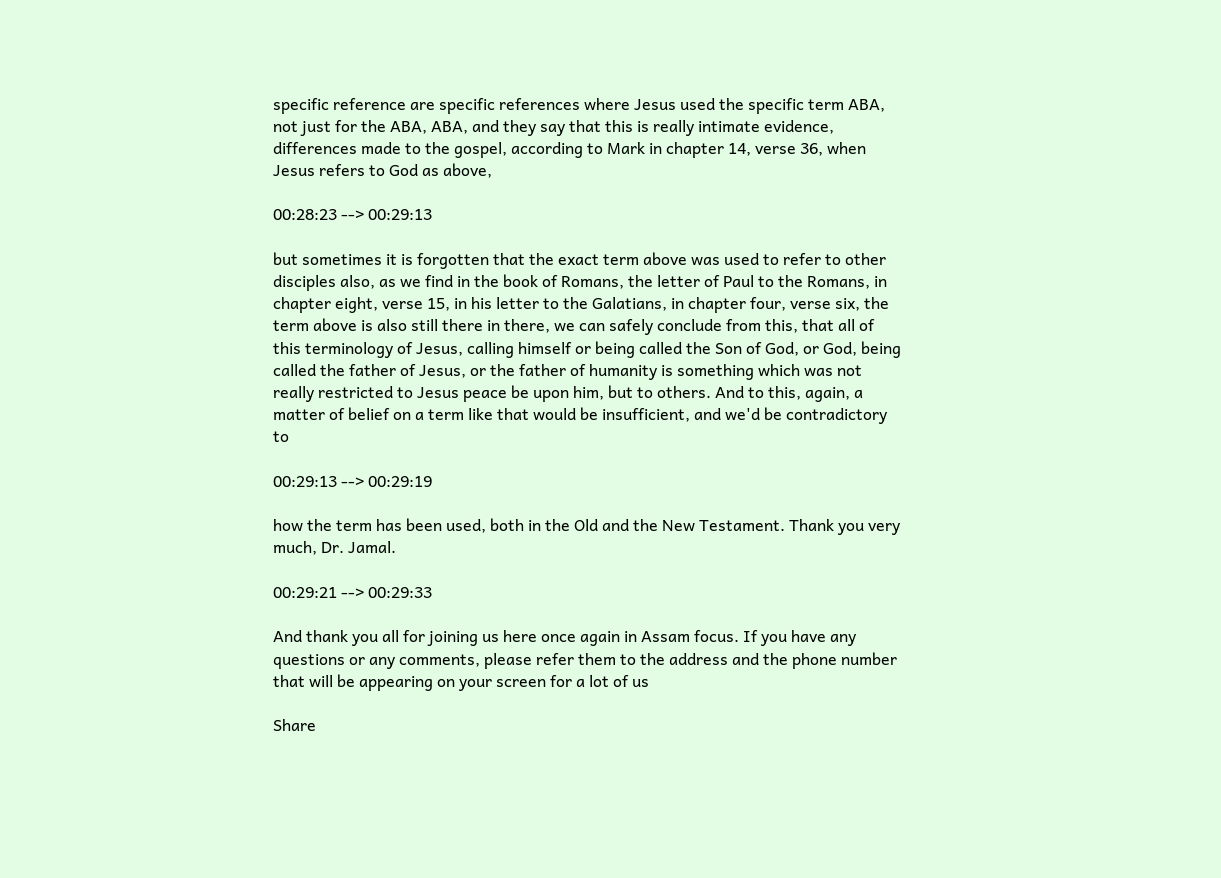specific reference are specific references where Jesus used the specific term ABA, not just for the ABA, ABA, and they say that this is really intimate evidence, differences made to the gospel, according to Mark in chapter 14, verse 36, when Jesus refers to God as above,

00:28:23 --> 00:29:13

but sometimes it is forgotten that the exact term above was used to refer to other disciples also, as we find in the book of Romans, the letter of Paul to the Romans, in chapter eight, verse 15, in his letter to the Galatians, in chapter four, verse six, the term above is also still there in there, we can safely conclude from this, that all of this terminology of Jesus, calling himself or being called the Son of God, or God, being called the father of Jesus, or the father of humanity is something which was not really restricted to Jesus peace be upon him, but to others. And to this, again, a matter of belief on a term like that would be insufficient, and we'd be contradictory to

00:29:13 --> 00:29:19

how the term has been used, both in the Old and the New Testament. Thank you very much, Dr. Jamal.

00:29:21 --> 00:29:33

And thank you all for joining us here once again in Assam focus. If you have any questions or any comments, please refer them to the address and the phone number that will be appearing on your screen for a lot of us

Share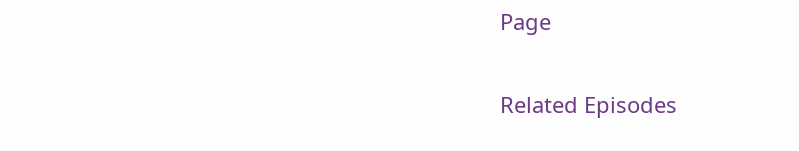Page

Related Episodes